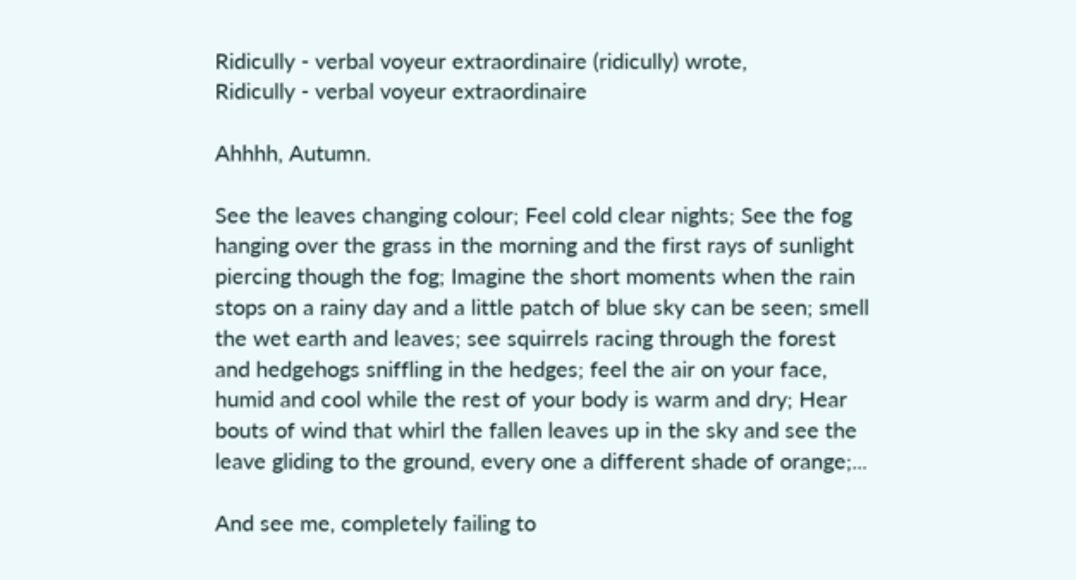Ridicully - verbal voyeur extraordinaire (ridicully) wrote,
Ridicully - verbal voyeur extraordinaire

Ahhhh, Autumn.

See the leaves changing colour; Feel cold clear nights; See the fog hanging over the grass in the morning and the first rays of sunlight piercing though the fog; Imagine the short moments when the rain stops on a rainy day and a little patch of blue sky can be seen; smell the wet earth and leaves; see squirrels racing through the forest and hedgehogs sniffling in the hedges; feel the air on your face, humid and cool while the rest of your body is warm and dry; Hear bouts of wind that whirl the fallen leaves up in the sky and see the leave gliding to the ground, every one a different shade of orange;...

And see me, completely failing to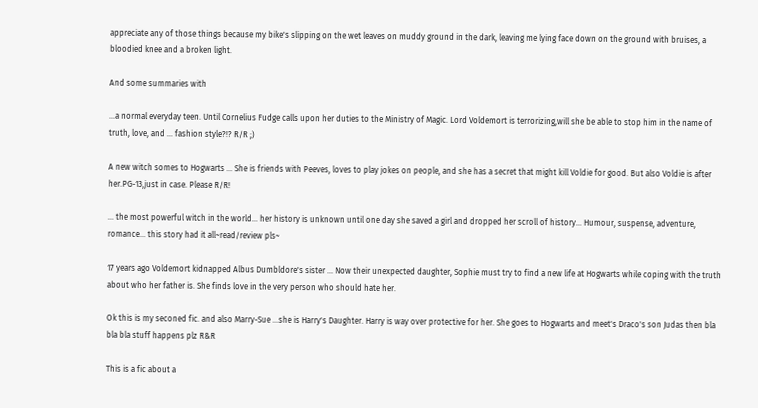appreciate any of those things because my bike's slipping on the wet leaves on muddy ground in the dark, leaving me lying face down on the ground with bruises, a bloodied knee and a broken light.

And some summaries with

...a normal everyday teen. Until Cornelius Fudge calls upon her duties to the Ministry of Magic. Lord Voldemort is terrorizing,will she be able to stop him in the name of truth, love, and ... fashion style?!? R/R ;)

A new witch somes to Hogwarts ... She is friends with Peeves, loves to play jokes on people, and she has a secret that might kill Voldie for good. But also Voldie is after her.PG-13,just in case. Please R/R!

... the most powerful witch in the world... her history is unknown until one day she saved a girl and dropped her scroll of history... Humour, suspense, adventure, romance... this story had it all~read/review pls~

17 years ago Voldemort kidnapped Albus Dumbldore's sister ... Now their unexpected daughter, Sophie must try to find a new life at Hogwarts while coping with the truth about who her father is. She finds love in the very person who should hate her.

Ok this is my seconed fic. and also Marry-Sue ...she is Harry's Daughter. Harry is way over protective for her. She goes to Hogwarts and meet's Draco's son Judas then bla bla bla stuff happens plz R&R

This is a fic about a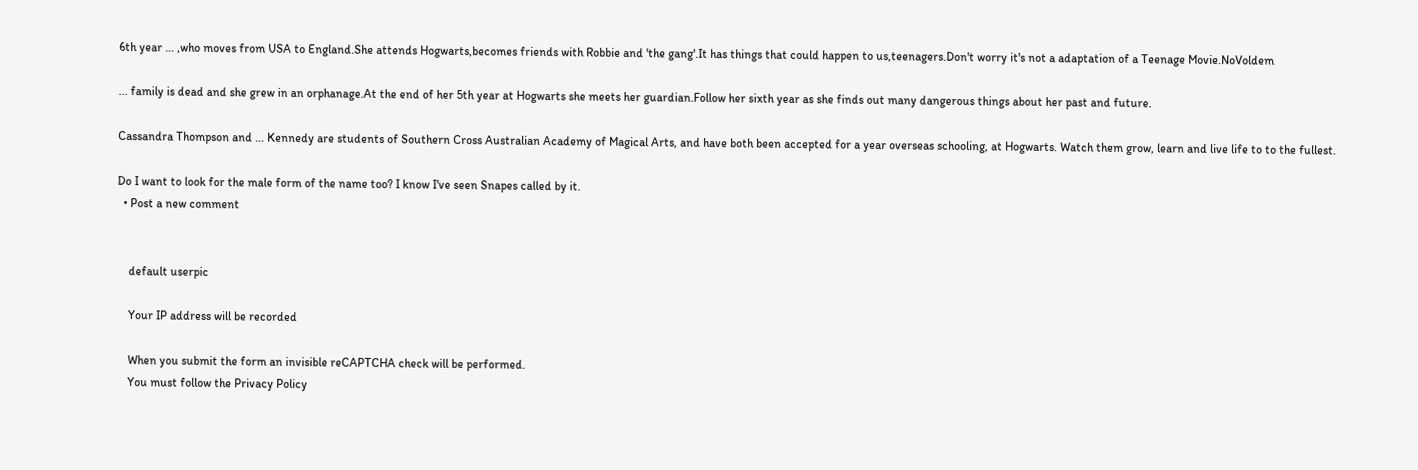6th year ... ,who moves from USA to England.She attends Hogwarts,becomes friends with Robbie and 'the gang'.It has things that could happen to us,teenagers.Don't worry it's not a adaptation of a Teenage Movie.NoVoldem

... family is dead and she grew in an orphanage.At the end of her 5th year at Hogwarts she meets her guardian.Follow her sixth year as she finds out many dangerous things about her past and future.

Cassandra Thompson and ... Kennedy are students of Southern Cross Australian Academy of Magical Arts, and have both been accepted for a year overseas schooling, at Hogwarts. Watch them grow, learn and live life to to the fullest.

Do I want to look for the male form of the name too? I know I've seen Snapes called by it.
  • Post a new comment


    default userpic

    Your IP address will be recorded

    When you submit the form an invisible reCAPTCHA check will be performed.
    You must follow the Privacy Policy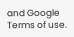and Google Terms of use.